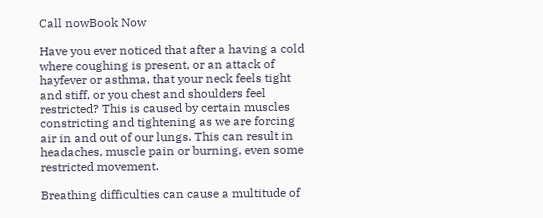Call nowBook Now

Have you ever noticed that after a having a cold where coughing is present, or an attack of hayfever or asthma, that your neck feels tight and stiff, or you chest and shoulders feel restricted? This is caused by certain muscles constricting and tightening as we are forcing air in and out of our lungs. This can result in headaches, muscle pain or burning, even some restricted movement.

Breathing difficulties can cause a multitude of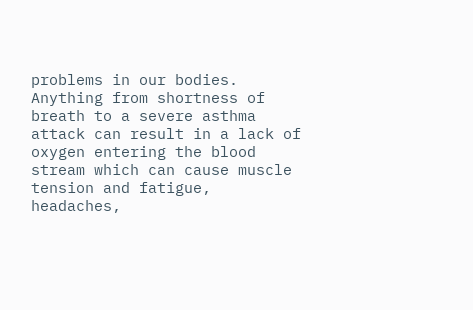problems in our bodies. Anything from shortness of breath to a severe asthma attack can result in a lack of oxygen entering the blood stream which can cause muscle tension and fatigue, headaches,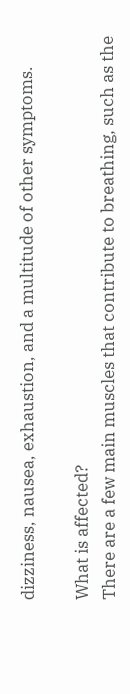dizziness, nausea, exhaustion, and a multitude of other symptoms.

What is affected?
There are a few main muscles that contribute to breathing, such as the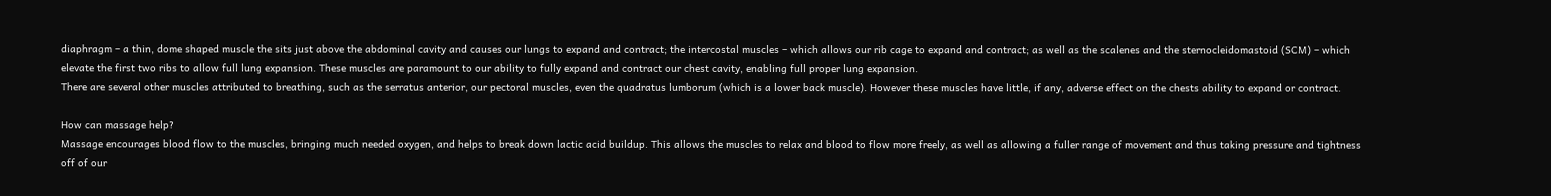diaphragm – a thin, dome shaped muscle the sits just above the abdominal cavity and causes our lungs to expand and contract; the intercostal muscles – which allows our rib cage to expand and contract; as well as the scalenes and the sternocleidomastoid (SCM) – which elevate the first two ribs to allow full lung expansion. These muscles are paramount to our ability to fully expand and contract our chest cavity, enabling full proper lung expansion.
There are several other muscles attributed to breathing, such as the serratus anterior, our pectoral muscles, even the quadratus lumborum (which is a lower back muscle). However these muscles have little, if any, adverse effect on the chests ability to expand or contract.

How can massage help?
Massage encourages blood flow to the muscles, bringing much needed oxygen, and helps to break down lactic acid buildup. This allows the muscles to relax and blood to flow more freely, as well as allowing a fuller range of movement and thus taking pressure and tightness off of our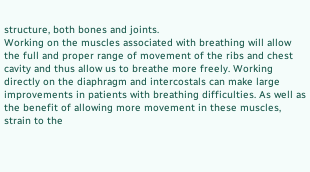structure, both bones and joints.
Working on the muscles associated with breathing will allow the full and proper range of movement of the ribs and chest cavity and thus allow us to breathe more freely. Working directly on the diaphragm and intercostals can make large improvements in patients with breathing difficulties. As well as the benefit of allowing more movement in these muscles, strain to the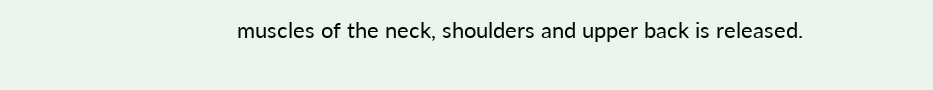muscles of the neck, shoulders and upper back is released.